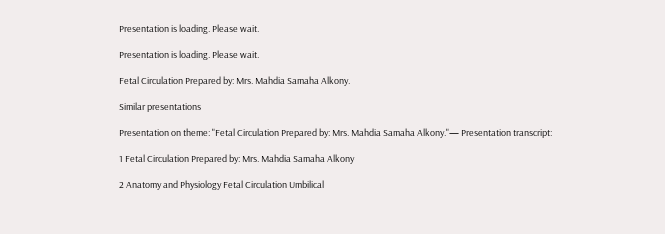Presentation is loading. Please wait.

Presentation is loading. Please wait.

Fetal Circulation Prepared by: Mrs. Mahdia Samaha Alkony.

Similar presentations

Presentation on theme: "Fetal Circulation Prepared by: Mrs. Mahdia Samaha Alkony."— Presentation transcript:

1 Fetal Circulation Prepared by: Mrs. Mahdia Samaha Alkony

2 Anatomy and Physiology Fetal Circulation Umbilical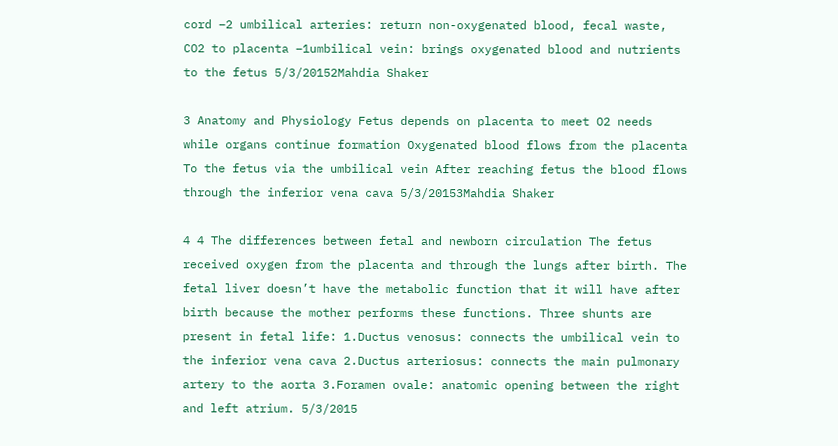cord –2 umbilical arteries: return non-oxygenated blood, fecal waste, CO2 to placenta –1umbilical vein: brings oxygenated blood and nutrients to the fetus 5/3/20152Mahdia Shaker

3 Anatomy and Physiology Fetus depends on placenta to meet O2 needs while organs continue formation Oxygenated blood flows from the placenta To the fetus via the umbilical vein After reaching fetus the blood flows through the inferior vena cava 5/3/20153Mahdia Shaker

4 4 The differences between fetal and newborn circulation The fetus received oxygen from the placenta and through the lungs after birth. The fetal liver doesn’t have the metabolic function that it will have after birth because the mother performs these functions. Three shunts are present in fetal life: 1.Ductus venosus: connects the umbilical vein to the inferior vena cava 2.Ductus arteriosus: connects the main pulmonary artery to the aorta 3.Foramen ovale: anatomic opening between the right and left atrium. 5/3/2015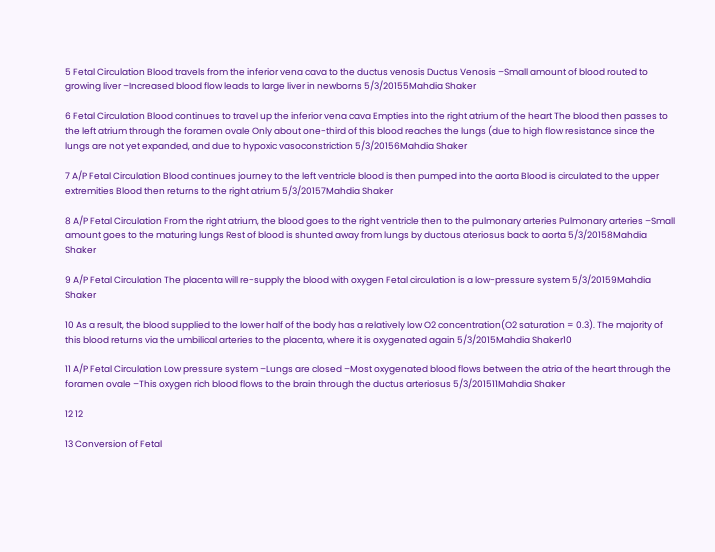5 Fetal Circulation Blood travels from the inferior vena cava to the ductus venosis Ductus Venosis –Small amount of blood routed to growing liver –Increased blood flow leads to large liver in newborns 5/3/20155Mahdia Shaker

6 Fetal Circulation Blood continues to travel up the inferior vena cava Empties into the right atrium of the heart The blood then passes to the left atrium through the foramen ovale Only about one-third of this blood reaches the lungs (due to high flow resistance since the lungs are not yet expanded, and due to hypoxic vasoconstriction 5/3/20156Mahdia Shaker

7 A/P Fetal Circulation Blood continues journey to the left ventricle blood is then pumped into the aorta Blood is circulated to the upper extremities Blood then returns to the right atrium 5/3/20157Mahdia Shaker

8 A/P Fetal Circulation From the right atrium, the blood goes to the right ventricle then to the pulmonary arteries Pulmonary arteries –Small amount goes to the maturing lungs Rest of blood is shunted away from lungs by ductous ateriosus back to aorta 5/3/20158Mahdia Shaker

9 A/P Fetal Circulation The placenta will re-supply the blood with oxygen Fetal circulation is a low-pressure system 5/3/20159Mahdia Shaker

10 As a result, the blood supplied to the lower half of the body has a relatively low O2 concentration(O2 saturation = 0.3). The majority of this blood returns via the umbilical arteries to the placenta, where it is oxygenated again 5/3/2015Mahdia Shaker10

11 A/P Fetal Circulation Low pressure system –Lungs are closed –Most oxygenated blood flows between the atria of the heart through the foramen ovale –This oxygen rich blood flows to the brain through the ductus arteriosus 5/3/201511Mahdia Shaker

12 12

13 Conversion of Fetal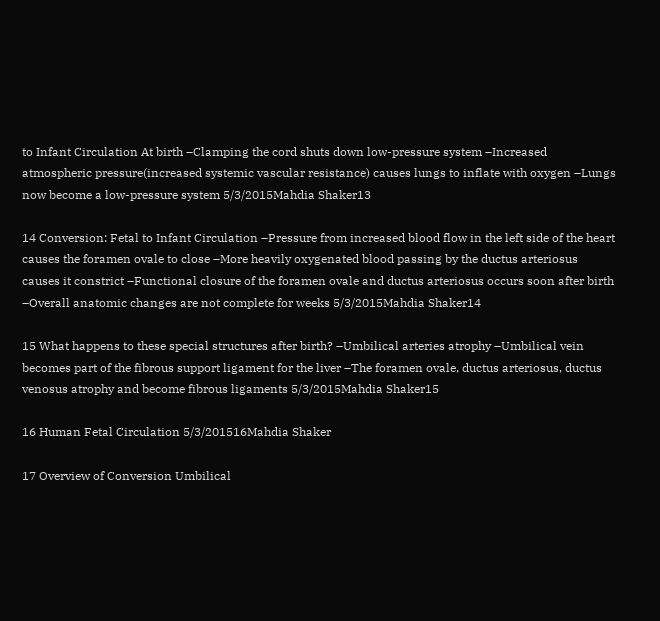to Infant Circulation At birth –Clamping the cord shuts down low-pressure system –Increased atmospheric pressure(increased systemic vascular resistance) causes lungs to inflate with oxygen –Lungs now become a low-pressure system 5/3/2015Mahdia Shaker13

14 Conversion: Fetal to Infant Circulation –Pressure from increased blood flow in the left side of the heart causes the foramen ovale to close –More heavily oxygenated blood passing by the ductus arteriosus causes it constrict –Functional closure of the foramen ovale and ductus arteriosus occurs soon after birth –Overall anatomic changes are not complete for weeks 5/3/2015Mahdia Shaker14

15 What happens to these special structures after birth? –Umbilical arteries atrophy –Umbilical vein becomes part of the fibrous support ligament for the liver –The foramen ovale, ductus arteriosus, ductus venosus atrophy and become fibrous ligaments 5/3/2015Mahdia Shaker15

16 Human Fetal Circulation 5/3/201516Mahdia Shaker

17 Overview of Conversion Umbilical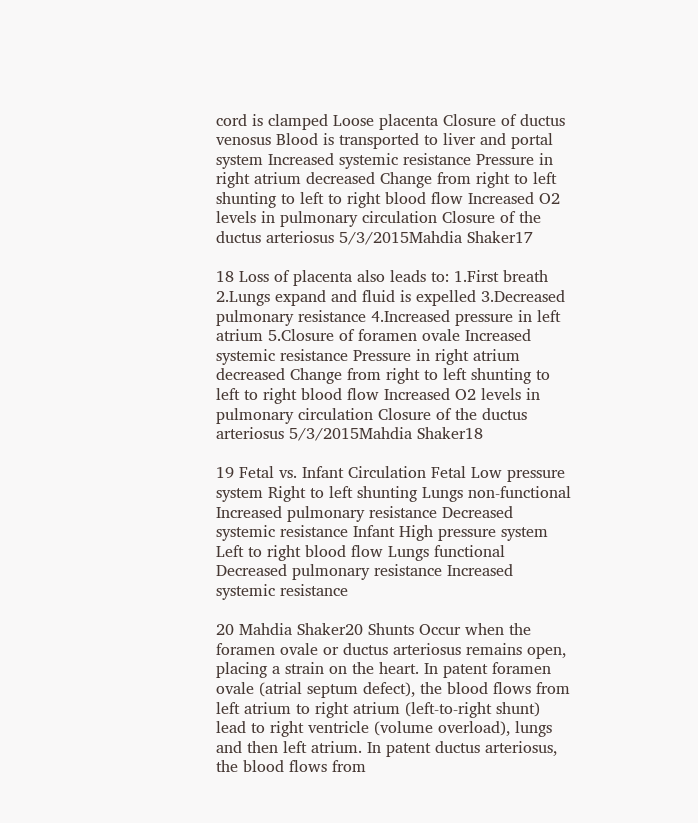cord is clamped Loose placenta Closure of ductus venosus Blood is transported to liver and portal system Increased systemic resistance Pressure in right atrium decreased Change from right to left shunting to left to right blood flow Increased O2 levels in pulmonary circulation Closure of the ductus arteriosus 5/3/2015Mahdia Shaker17

18 Loss of placenta also leads to: 1.First breath 2.Lungs expand and fluid is expelled 3.Decreased pulmonary resistance 4.Increased pressure in left atrium 5.Closure of foramen ovale Increased systemic resistance Pressure in right atrium decreased Change from right to left shunting to left to right blood flow Increased O2 levels in pulmonary circulation Closure of the ductus arteriosus 5/3/2015Mahdia Shaker18

19 Fetal vs. Infant Circulation Fetal Low pressure system Right to left shunting Lungs non-functional Increased pulmonary resistance Decreased systemic resistance Infant High pressure system Left to right blood flow Lungs functional Decreased pulmonary resistance Increased systemic resistance

20 Mahdia Shaker20 Shunts Occur when the foramen ovale or ductus arteriosus remains open, placing a strain on the heart. In patent foramen ovale (atrial septum defect), the blood flows from left atrium to right atrium (left-to-right shunt) lead to right ventricle (volume overload), lungs and then left atrium. In patent ductus arteriosus, the blood flows from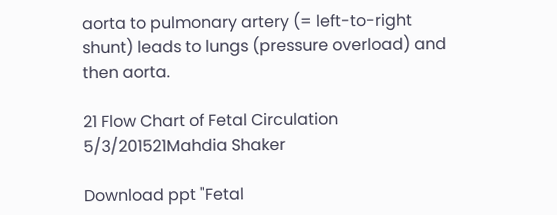aorta to pulmonary artery (= left-to-right shunt) leads to lungs (pressure overload) and then aorta.

21 Flow Chart of Fetal Circulation 5/3/201521Mahdia Shaker

Download ppt "Fetal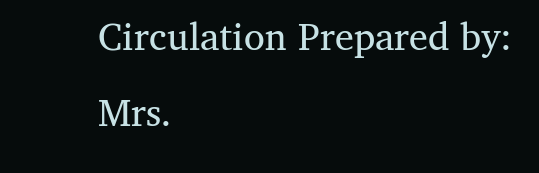Circulation Prepared by: Mrs.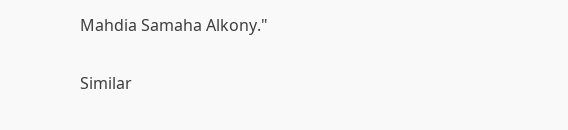Mahdia Samaha Alkony."

Similar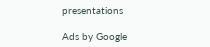presentations

Ads by Google